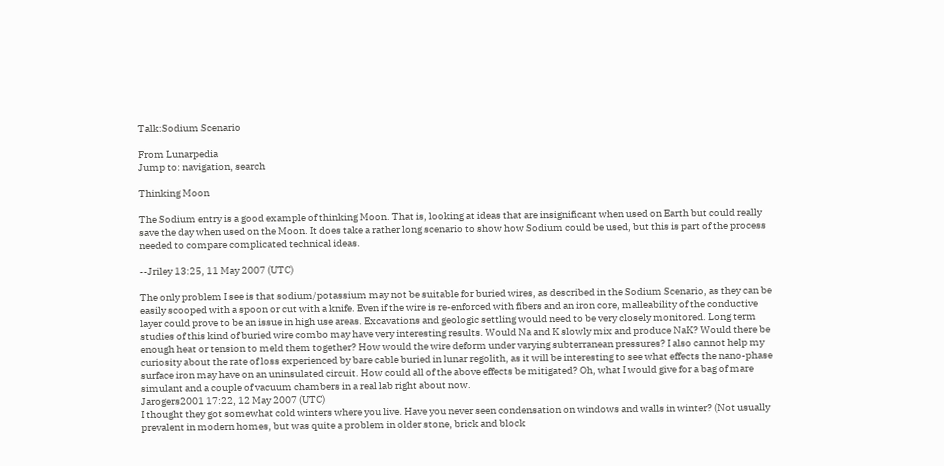Talk:Sodium Scenario

From Lunarpedia
Jump to: navigation, search

Thinking Moon

The Sodium entry is a good example of thinking Moon. That is, looking at ideas that are insignificant when used on Earth but could really save the day when used on the Moon. It does take a rather long scenario to show how Sodium could be used, but this is part of the process needed to compare complicated technical ideas.

--Jriley 13:25, 11 May 2007 (UTC)

The only problem I see is that sodium/potassium may not be suitable for buried wires, as described in the Sodium Scenario, as they can be easily scooped with a spoon or cut with a knife. Even if the wire is re-enforced with fibers and an iron core, malleability of the conductive layer could prove to be an issue in high use areas. Excavations and geologic settling would need to be very closely monitored. Long term studies of this kind of buried wire combo may have very interesting results. Would Na and K slowly mix and produce NaK? Would there be enough heat or tension to meld them together? How would the wire deform under varying subterranean pressures? I also cannot help my curiosity about the rate of loss experienced by bare cable buried in lunar regolith, as it will be interesting to see what effects the nano-phase surface iron may have on an uninsulated circuit. How could all of the above effects be mitigated? Oh, what I would give for a bag of mare simulant and a couple of vacuum chambers in a real lab right about now.
Jarogers2001 17:22, 12 May 2007 (UTC)
I thought they got somewhat cold winters where you live. Have you never seen condensation on windows and walls in winter? (Not usually prevalent in modern homes, but was quite a problem in older stone, brick and block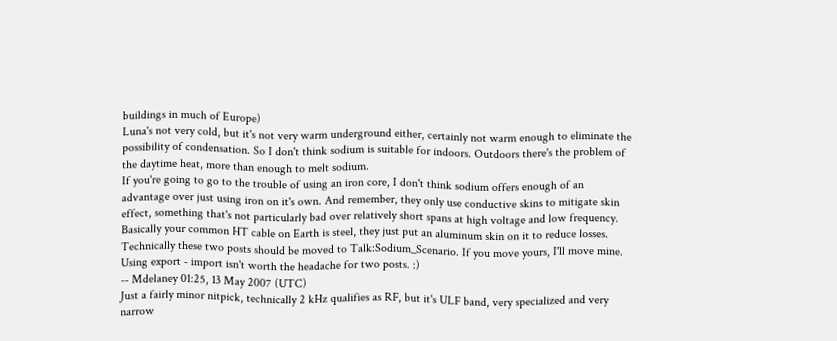buildings in much of Europe)
Luna's not very cold, but it's not very warm underground either, certainly not warm enough to eliminate the possibility of condensation. So I don't think sodium is suitable for indoors. Outdoors there's the problem of the daytime heat, more than enough to melt sodium.
If you're going to go to the trouble of using an iron core, I don't think sodium offers enough of an advantage over just using iron on it's own. And remember, they only use conductive skins to mitigate skin effect, something that's not particularly bad over relatively short spans at high voltage and low frequency. Basically your common HT cable on Earth is steel, they just put an aluminum skin on it to reduce losses.
Technically these two posts should be moved to Talk:Sodium_Scenario. If you move yours, I'll move mine. Using export - import isn't worth the headache for two posts. :)
-- Mdelaney 01:25, 13 May 2007 (UTC)
Just a fairly minor nitpick, technically 2 kHz qualifies as RF, but it's ULF band, very specialized and very narrow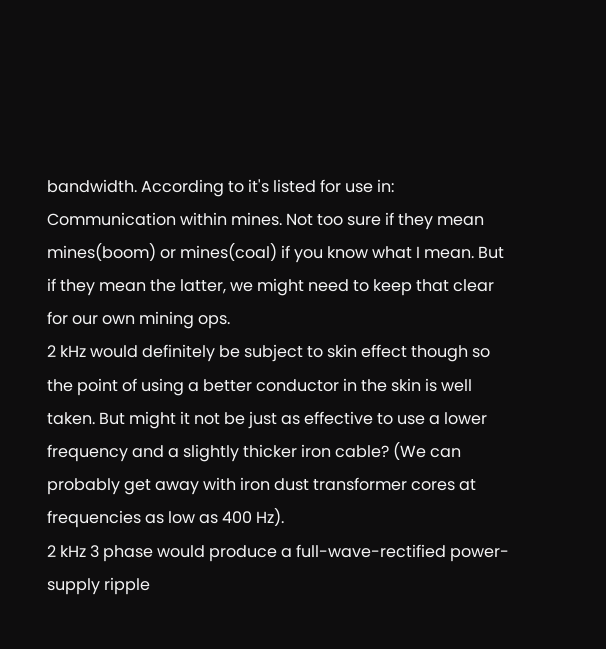bandwidth. According to it's listed for use in: Communication within mines. Not too sure if they mean mines(boom) or mines(coal) if you know what I mean. But if they mean the latter, we might need to keep that clear for our own mining ops.
2 kHz would definitely be subject to skin effect though so the point of using a better conductor in the skin is well taken. But might it not be just as effective to use a lower frequency and a slightly thicker iron cable? (We can probably get away with iron dust transformer cores at frequencies as low as 400 Hz).
2 kHz 3 phase would produce a full-wave-rectified power-supply ripple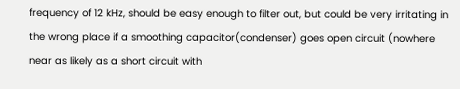frequency of 12 kHz, should be easy enough to filter out, but could be very irritating in the wrong place if a smoothing capacitor(condenser) goes open circuit (nowhere near as likely as a short circuit with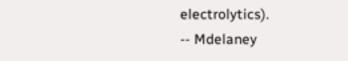electrolytics).
-- Mdelaney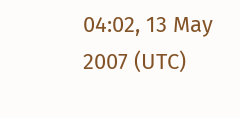04:02, 13 May 2007 (UTC)